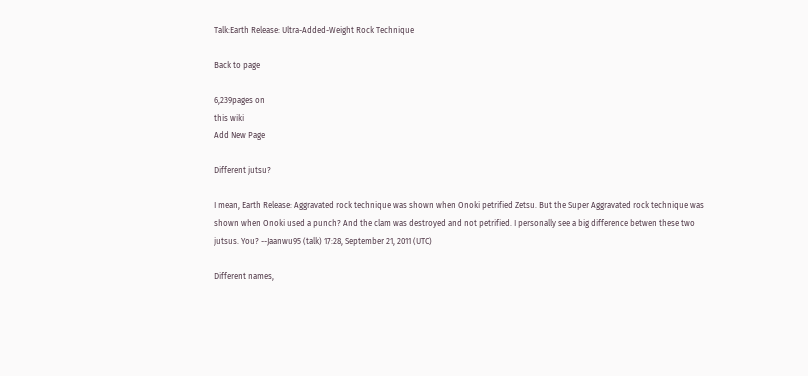Talk:Earth Release: Ultra-Added-Weight Rock Technique

Back to page

6,239pages on
this wiki
Add New Page

Different jutsu?

I mean, Earth Release: Aggravated rock technique was shown when Onoki petrified Zetsu. But the Super Aggravated rock technique was shown when Onoki used a punch? And the clam was destroyed and not petrified. I personally see a big difference betwen these two jutsus. You? --Jaanwu95 (talk) 17:28, September 21, 2011 (UTC)

Different names,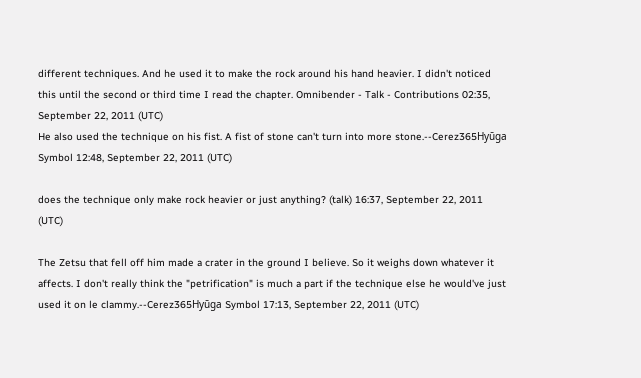different techniques. And he used it to make the rock around his hand heavier. I didn't noticed this until the second or third time I read the chapter. Omnibender - Talk - Contributions 02:35, September 22, 2011 (UTC)
He also used the technique on his fist. A fist of stone can't turn into more stone.--Cerez365Hyūga Symbol 12:48, September 22, 2011 (UTC)

does the technique only make rock heavier or just anything? (talk) 16:37, September 22, 2011 (UTC)

The Zetsu that fell off him made a crater in the ground I believe. So it weighs down whatever it affects. I don't really think the "petrification" is much a part if the technique else he would've just used it on le clammy.--Cerez365Hyūga Symbol 17:13, September 22, 2011 (UTC)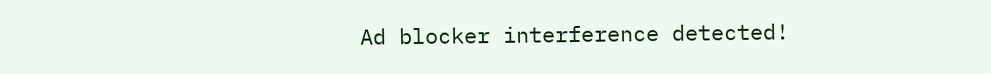Ad blocker interference detected!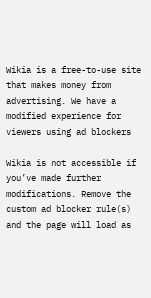Wikia is a free-to-use site that makes money from advertising. We have a modified experience for viewers using ad blockers

Wikia is not accessible if you’ve made further modifications. Remove the custom ad blocker rule(s) and the page will load as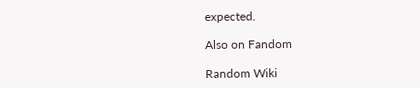expected.

Also on Fandom

Random Wiki